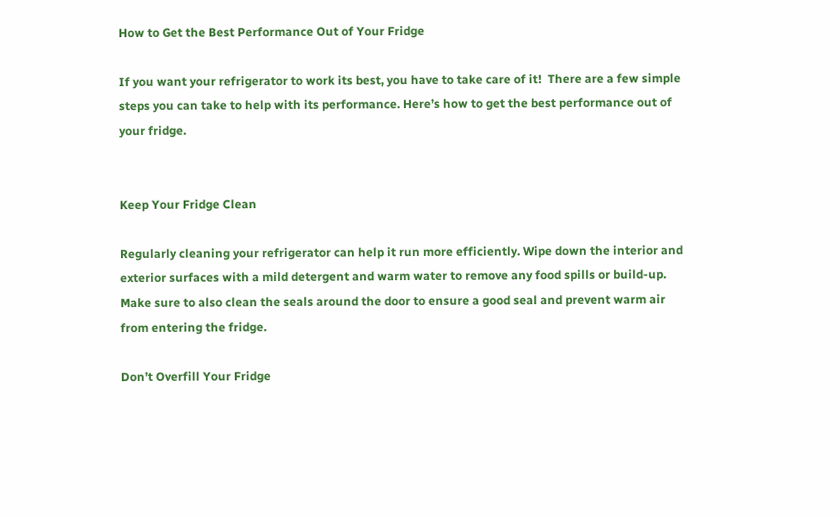How to Get the Best Performance Out of Your Fridge

If you want your refrigerator to work its best, you have to take care of it!  There are a few simple steps you can take to help with its performance. Here’s how to get the best performance out of your fridge.


Keep Your Fridge Clean

Regularly cleaning your refrigerator can help it run more efficiently. Wipe down the interior and exterior surfaces with a mild detergent and warm water to remove any food spills or build-up. Make sure to also clean the seals around the door to ensure a good seal and prevent warm air from entering the fridge.

Don’t Overfill Your Fridge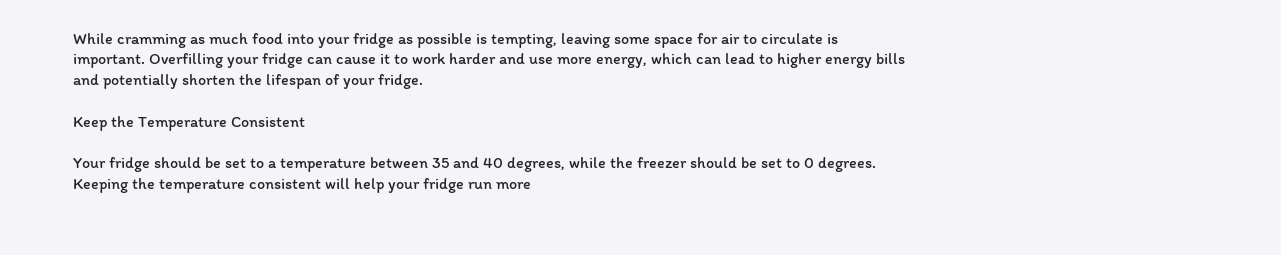While cramming as much food into your fridge as possible is tempting, leaving some space for air to circulate is important. Overfilling your fridge can cause it to work harder and use more energy, which can lead to higher energy bills and potentially shorten the lifespan of your fridge.

Keep the Temperature Consistent

Your fridge should be set to a temperature between 35 and 40 degrees, while the freezer should be set to 0 degrees. Keeping the temperature consistent will help your fridge run more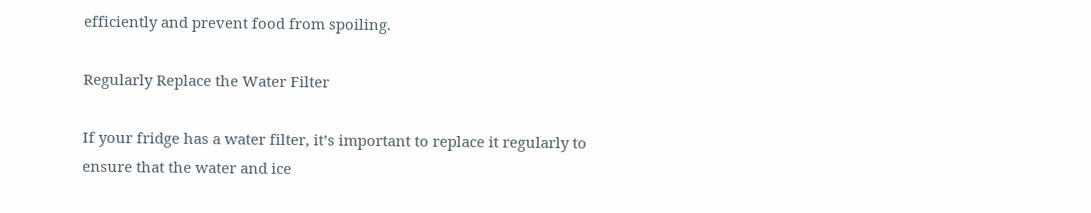efficiently and prevent food from spoiling.

Regularly Replace the Water Filter

If your fridge has a water filter, it’s important to replace it regularly to ensure that the water and ice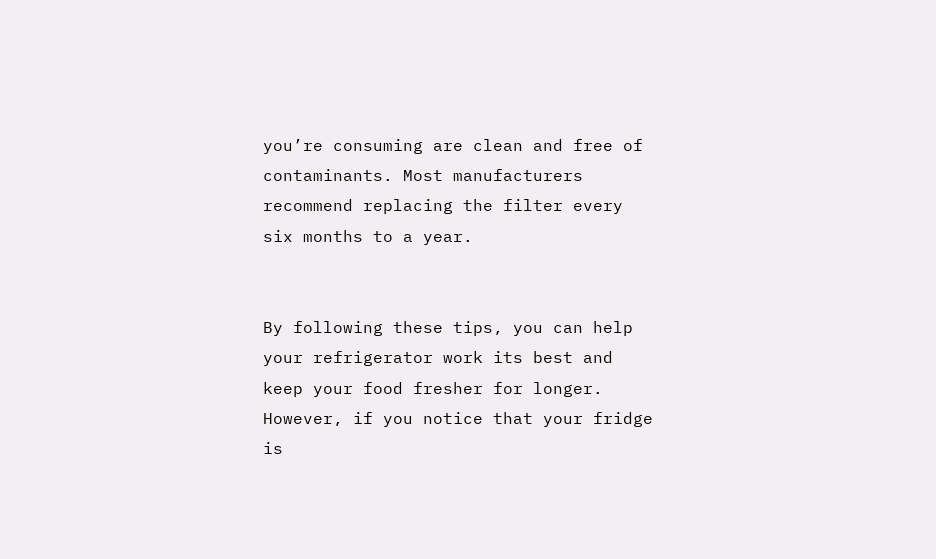you’re consuming are clean and free of contaminants. Most manufacturers recommend replacing the filter every six months to a year.


By following these tips, you can help your refrigerator work its best and keep your food fresher for longer. However, if you notice that your fridge is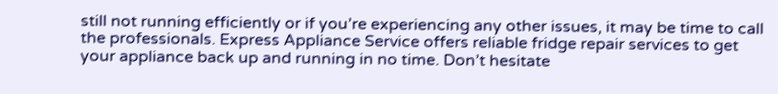still not running efficiently or if you’re experiencing any other issues, it may be time to call the professionals. Express Appliance Service offers reliable fridge repair services to get your appliance back up and running in no time. Don’t hesitate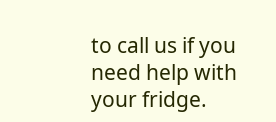to call us if you need help with your fridge.